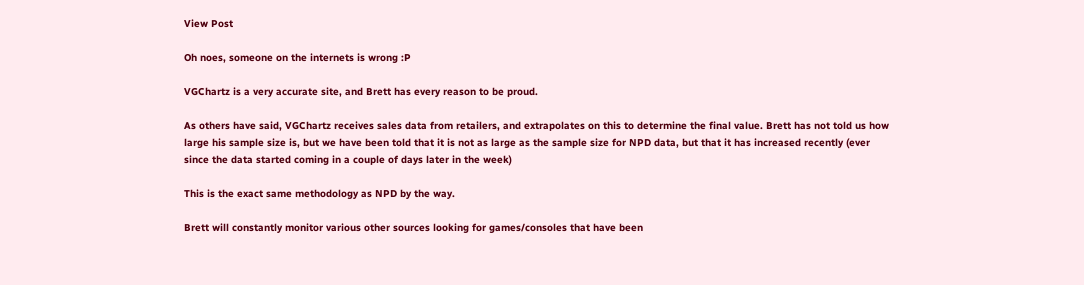View Post

Oh noes, someone on the internets is wrong :P

VGChartz is a very accurate site, and Brett has every reason to be proud.

As others have said, VGChartz receives sales data from retailers, and extrapolates on this to determine the final value. Brett has not told us how large his sample size is, but we have been told that it is not as large as the sample size for NPD data, but that it has increased recently (ever since the data started coming in a couple of days later in the week)

This is the exact same methodology as NPD by the way.

Brett will constantly monitor various other sources looking for games/consoles that have been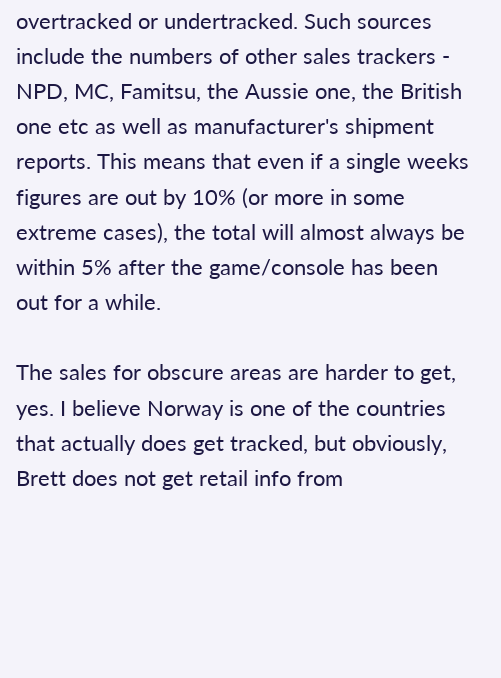overtracked or undertracked. Such sources include the numbers of other sales trackers - NPD, MC, Famitsu, the Aussie one, the British one etc as well as manufacturer's shipment reports. This means that even if a single weeks figures are out by 10% (or more in some extreme cases), the total will almost always be within 5% after the game/console has been out for a while.

The sales for obscure areas are harder to get, yes. I believe Norway is one of the countries that actually does get tracked, but obviously, Brett does not get retail info from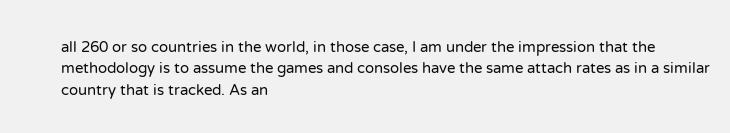all 260 or so countries in the world, in those case, I am under the impression that the methodology is to assume the games and consoles have the same attach rates as in a similar country that is tracked. As an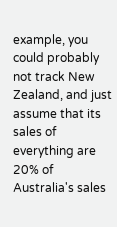example, you could probably not track New Zealand, and just assume that its sales of everything are 20% of Australia's sales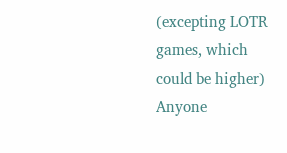(excepting LOTR games, which could be higher) Anyone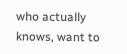who actually knows, want to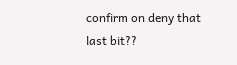confirm on deny that last bit??